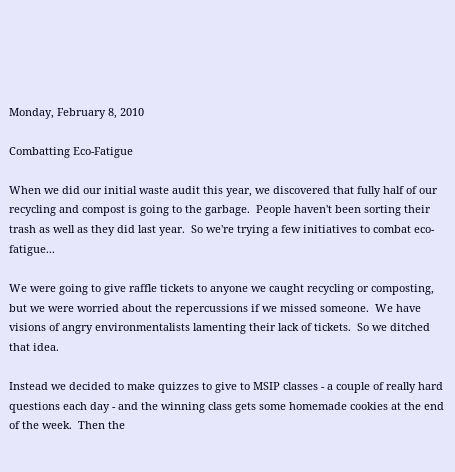Monday, February 8, 2010

Combatting Eco-Fatigue

When we did our initial waste audit this year, we discovered that fully half of our recycling and compost is going to the garbage.  People haven't been sorting their trash as well as they did last year.  So we're trying a few initiatives to combat eco-fatigue...

We were going to give raffle tickets to anyone we caught recycling or composting, but we were worried about the repercussions if we missed someone.  We have visions of angry environmentalists lamenting their lack of tickets.  So we ditched that idea.

Instead we decided to make quizzes to give to MSIP classes - a couple of really hard questions each day - and the winning class gets some homemade cookies at the end of the week.  Then the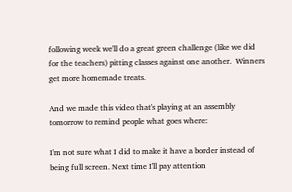following week we'll do a great green challenge (like we did for the teachers) pitting classes against one another.  Winners get more homemade treats.

And we made this video that's playing at an assembly tomorrow to remind people what goes where:

I'm not sure what I did to make it have a border instead of being full screen. Next time I'll pay attention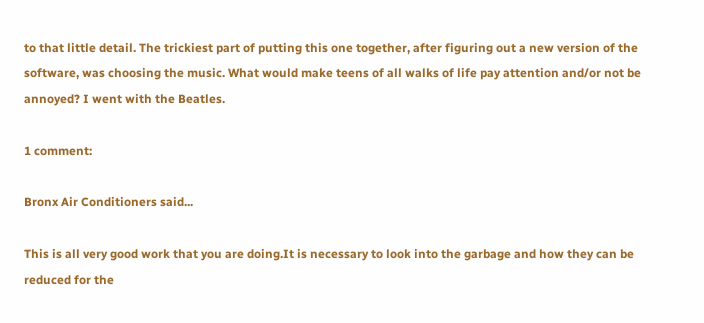to that little detail. The trickiest part of putting this one together, after figuring out a new version of the software, was choosing the music. What would make teens of all walks of life pay attention and/or not be annoyed? I went with the Beatles.

1 comment:

Bronx Air Conditioners said...

This is all very good work that you are doing.It is necessary to look into the garbage and how they can be reduced for the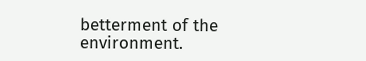betterment of the environment.